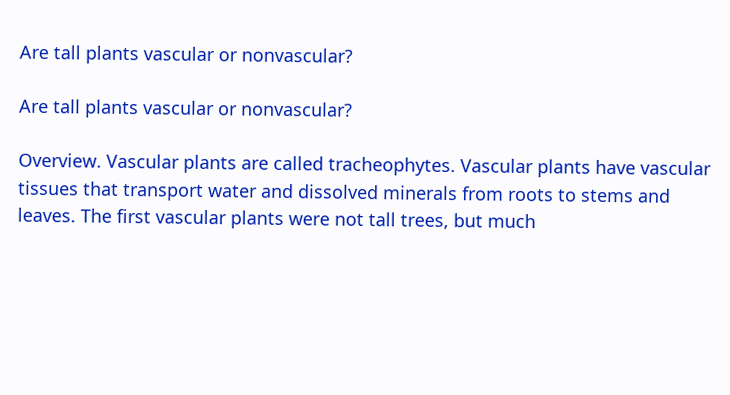Are tall plants vascular or nonvascular?

Are tall plants vascular or nonvascular?

Overview. Vascular plants are called tracheophytes. Vascular plants have vascular tissues that transport water and dissolved minerals from roots to stems and leaves. The first vascular plants were not tall trees, but much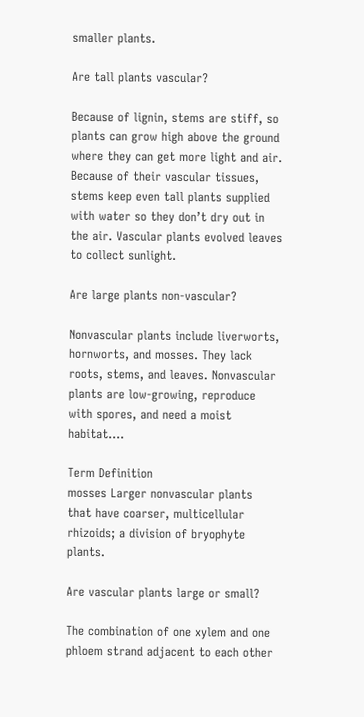smaller plants.

Are tall plants vascular?

Because of lignin, stems are stiff, so plants can grow high above the ground where they can get more light and air. Because of their vascular tissues, stems keep even tall plants supplied with water so they don’t dry out in the air. Vascular plants evolved leaves to collect sunlight.

Are large plants non-vascular?

Nonvascular plants include liverworts, hornworts, and mosses. They lack roots, stems, and leaves. Nonvascular plants are low-growing, reproduce with spores, and need a moist habitat….

Term Definition
mosses Larger nonvascular plants that have coarser, multicellular rhizoids; a division of bryophyte plants.

Are vascular plants large or small?

The combination of one xylem and one phloem strand adjacent to each other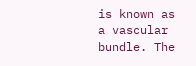is known as a vascular bundle. The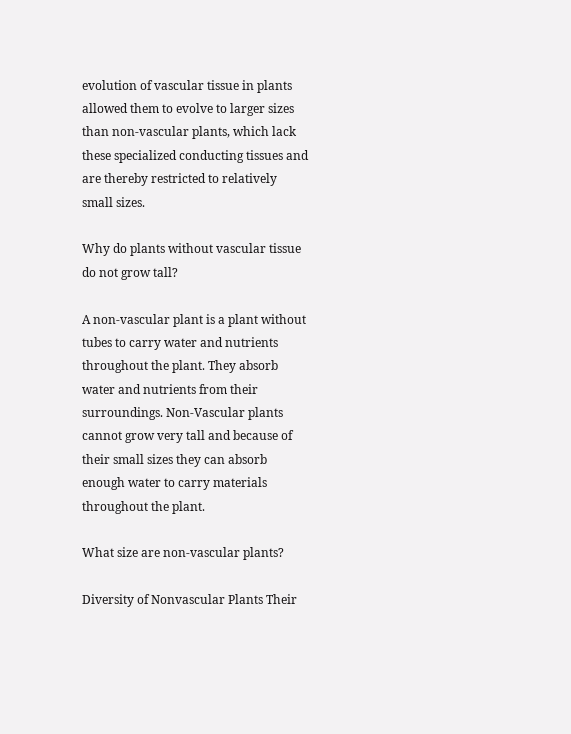evolution of vascular tissue in plants allowed them to evolve to larger sizes than non-vascular plants, which lack these specialized conducting tissues and are thereby restricted to relatively small sizes.

Why do plants without vascular tissue do not grow tall?

A non-vascular plant is a plant without tubes to carry water and nutrients throughout the plant. They absorb water and nutrients from their surroundings. Non-Vascular plants cannot grow very tall and because of their small sizes they can absorb enough water to carry materials throughout the plant.

What size are non-vascular plants?

Diversity of Nonvascular Plants Their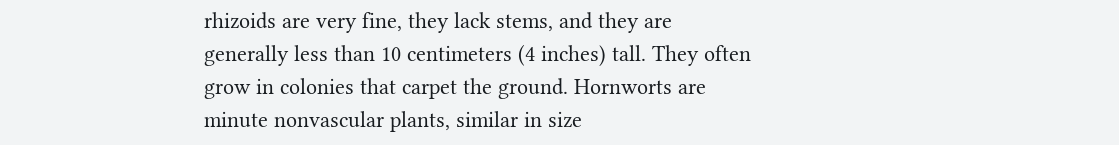rhizoids are very fine, they lack stems, and they are generally less than 10 centimeters (4 inches) tall. They often grow in colonies that carpet the ground. Hornworts are minute nonvascular plants, similar in size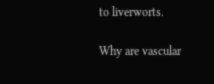to liverworts.

Why are vascular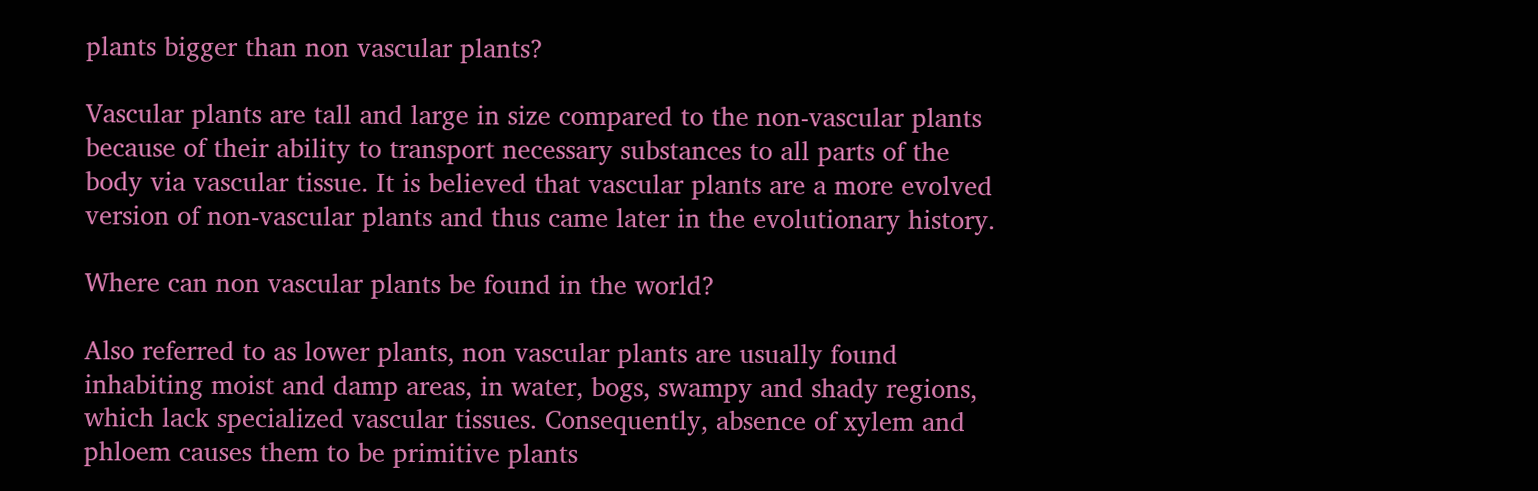plants bigger than non vascular plants?

Vascular plants are tall and large in size compared to the non-vascular plants because of their ability to transport necessary substances to all parts of the body via vascular tissue. It is believed that vascular plants are a more evolved version of non-vascular plants and thus came later in the evolutionary history.

Where can non vascular plants be found in the world?

Also referred to as lower plants, non vascular plants are usually found inhabiting moist and damp areas, in water, bogs, swampy and shady regions, which lack specialized vascular tissues. Consequently, absence of xylem and phloem causes them to be primitive plants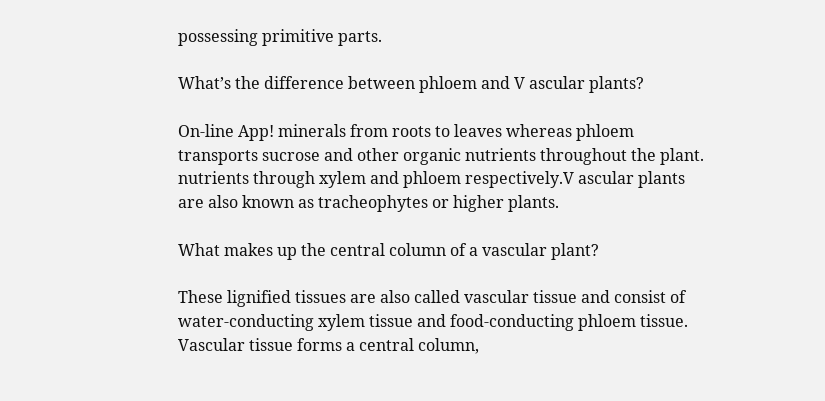possessing primitive parts.

What’s the difference between phloem and V ascular plants?

On-line App! minerals from roots to leaves whereas phloem transports sucrose and other organic nutrients throughout the plant. nutrients through xylem and phloem respectively.V ascular plants are also known as tracheophytes or higher plants.

What makes up the central column of a vascular plant?

These lignified tissues are also called vascular tissue and consist of water-conducting xylem tissue and food-conducting phloem tissue. Vascular tissue forms a central column,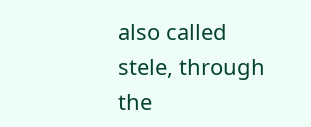also called stele, through the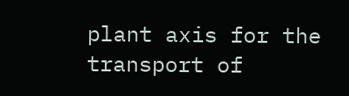plant axis for the transport of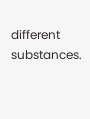different substances.